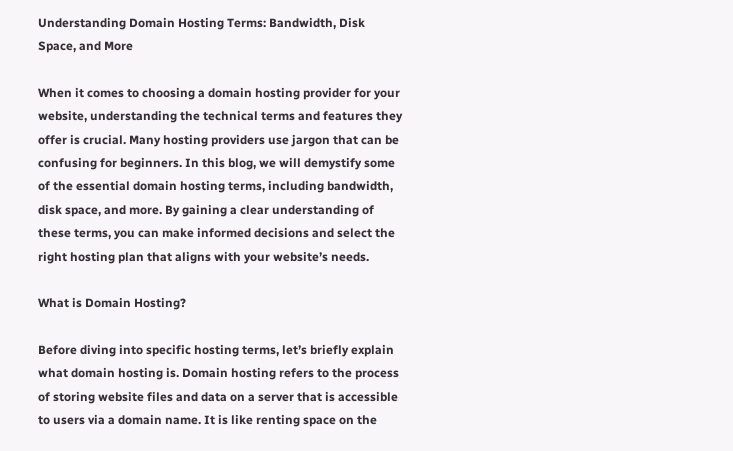Understanding Domain Hosting Terms: Bandwidth, Disk Space, and More

When it comes to choosing a domain hosting provider for your website, understanding the technical terms and features they offer is crucial. Many hosting providers use jargon that can be confusing for beginners. In this blog, we will demystify some of the essential domain hosting terms, including bandwidth, disk space, and more. By gaining a clear understanding of these terms, you can make informed decisions and select the right hosting plan that aligns with your website’s needs.

What is Domain Hosting?

Before diving into specific hosting terms, let’s briefly explain what domain hosting is. Domain hosting refers to the process of storing website files and data on a server that is accessible to users via a domain name. It is like renting space on the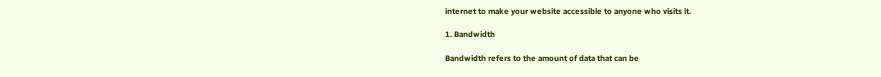internet to make your website accessible to anyone who visits it.

1. Bandwidth

Bandwidth refers to the amount of data that can be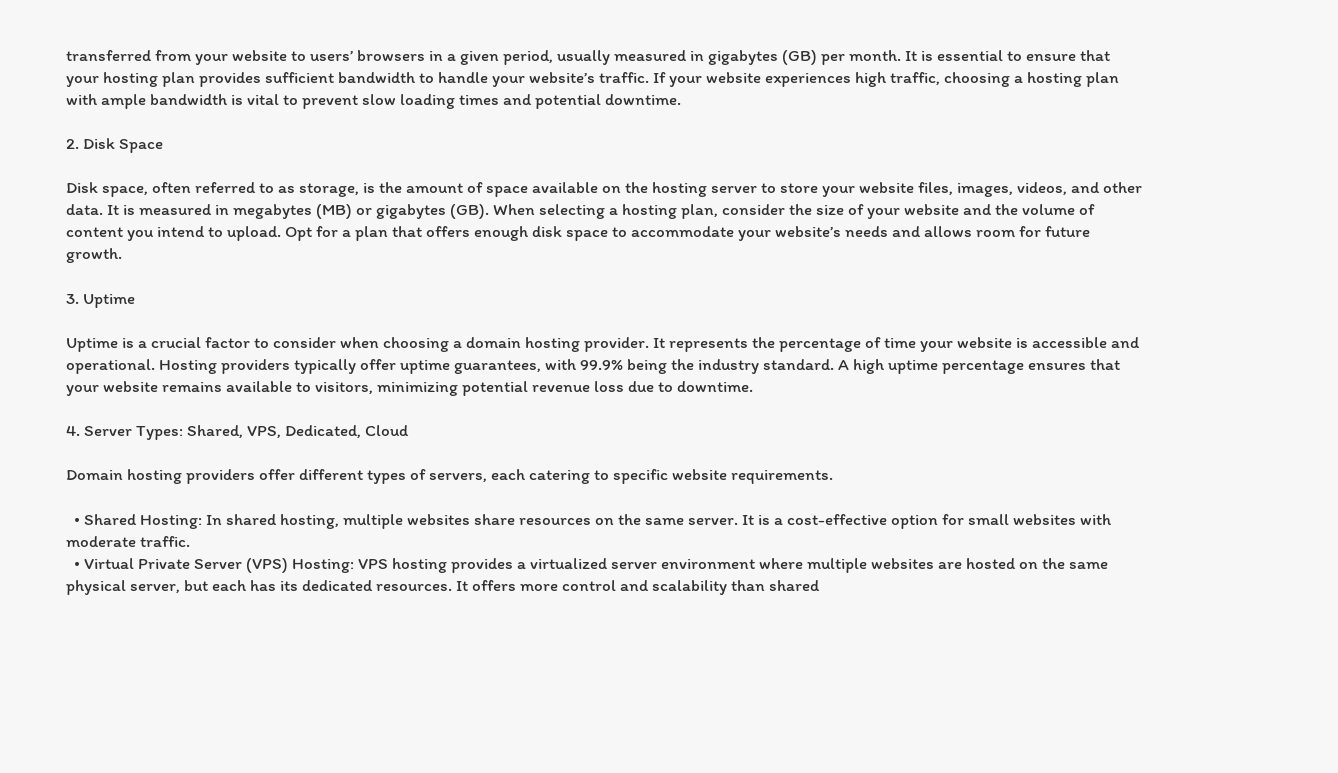transferred from your website to users’ browsers in a given period, usually measured in gigabytes (GB) per month. It is essential to ensure that your hosting plan provides sufficient bandwidth to handle your website’s traffic. If your website experiences high traffic, choosing a hosting plan with ample bandwidth is vital to prevent slow loading times and potential downtime.

2. Disk Space

Disk space, often referred to as storage, is the amount of space available on the hosting server to store your website files, images, videos, and other data. It is measured in megabytes (MB) or gigabytes (GB). When selecting a hosting plan, consider the size of your website and the volume of content you intend to upload. Opt for a plan that offers enough disk space to accommodate your website’s needs and allows room for future growth.

3. Uptime

Uptime is a crucial factor to consider when choosing a domain hosting provider. It represents the percentage of time your website is accessible and operational. Hosting providers typically offer uptime guarantees, with 99.9% being the industry standard. A high uptime percentage ensures that your website remains available to visitors, minimizing potential revenue loss due to downtime.

4. Server Types: Shared, VPS, Dedicated, Cloud

Domain hosting providers offer different types of servers, each catering to specific website requirements.

  • Shared Hosting: In shared hosting, multiple websites share resources on the same server. It is a cost-effective option for small websites with moderate traffic.
  • Virtual Private Server (VPS) Hosting: VPS hosting provides a virtualized server environment where multiple websites are hosted on the same physical server, but each has its dedicated resources. It offers more control and scalability than shared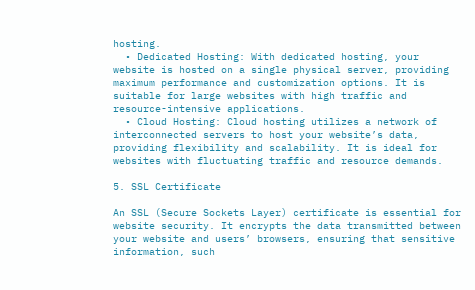hosting.
  • Dedicated Hosting: With dedicated hosting, your website is hosted on a single physical server, providing maximum performance and customization options. It is suitable for large websites with high traffic and resource-intensive applications.
  • Cloud Hosting: Cloud hosting utilizes a network of interconnected servers to host your website’s data, providing flexibility and scalability. It is ideal for websites with fluctuating traffic and resource demands.

5. SSL Certificate

An SSL (Secure Sockets Layer) certificate is essential for website security. It encrypts the data transmitted between your website and users’ browsers, ensuring that sensitive information, such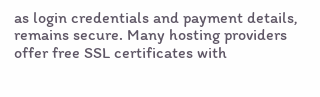as login credentials and payment details, remains secure. Many hosting providers offer free SSL certificates with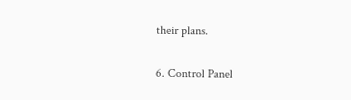their plans.

6. Control Panel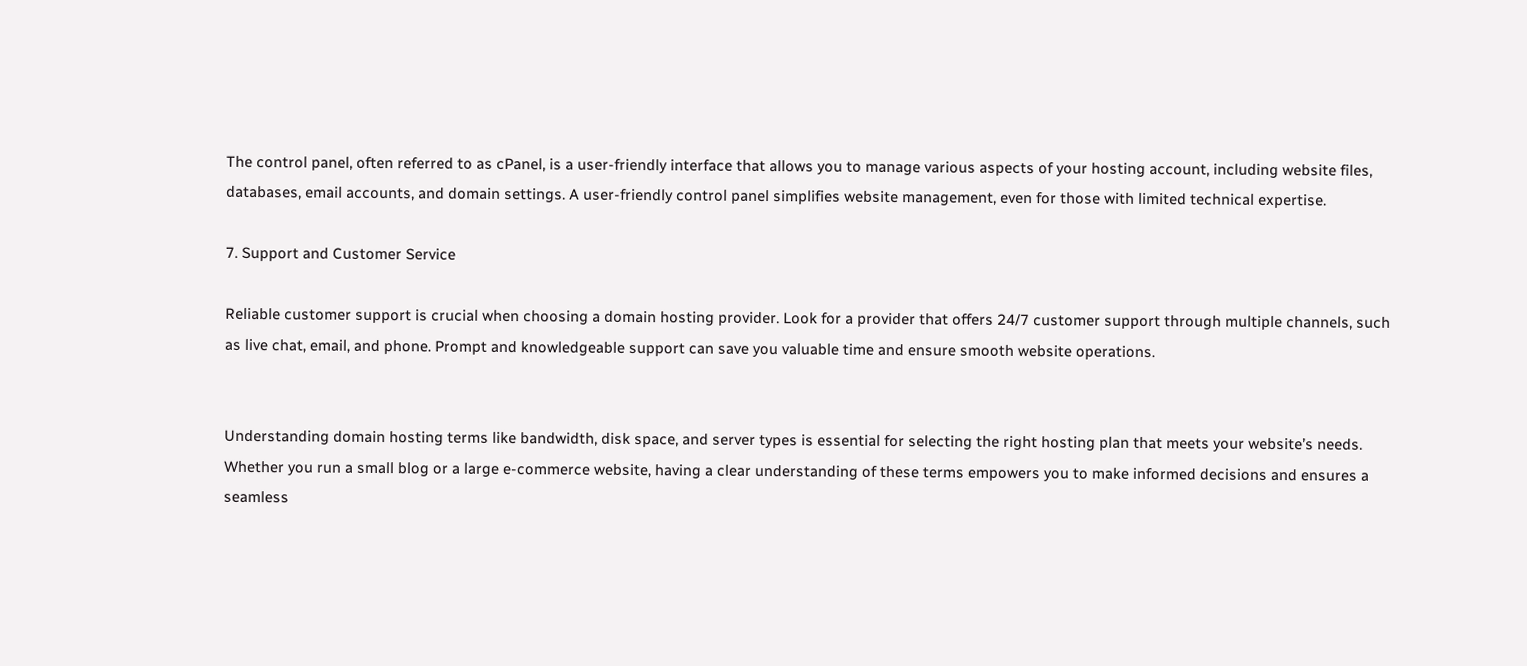The control panel, often referred to as cPanel, is a user-friendly interface that allows you to manage various aspects of your hosting account, including website files, databases, email accounts, and domain settings. A user-friendly control panel simplifies website management, even for those with limited technical expertise.

7. Support and Customer Service

Reliable customer support is crucial when choosing a domain hosting provider. Look for a provider that offers 24/7 customer support through multiple channels, such as live chat, email, and phone. Prompt and knowledgeable support can save you valuable time and ensure smooth website operations.


Understanding domain hosting terms like bandwidth, disk space, and server types is essential for selecting the right hosting plan that meets your website’s needs. Whether you run a small blog or a large e-commerce website, having a clear understanding of these terms empowers you to make informed decisions and ensures a seamless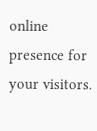online presence for your visitors.